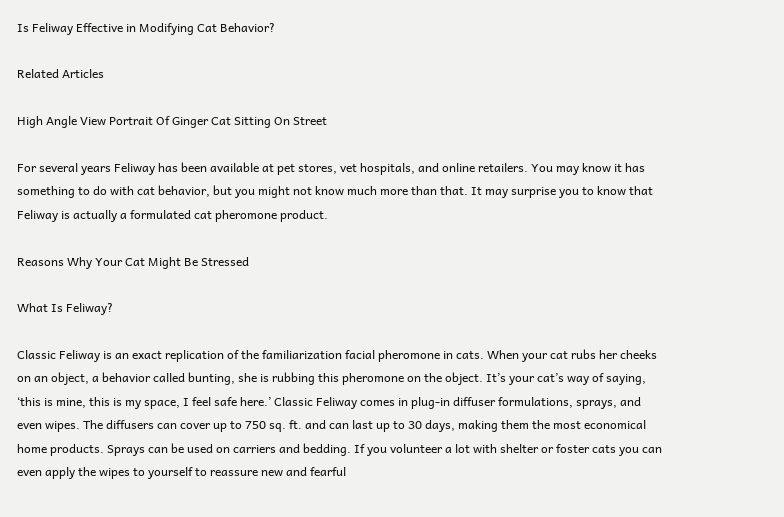Is Feliway Effective in Modifying Cat Behavior?

Related Articles

High Angle View Portrait Of Ginger Cat Sitting On Street

For several years Feliway has been available at pet stores, vet hospitals, and online retailers. You may know it has something to do with cat behavior, but you might not know much more than that. It may surprise you to know that Feliway is actually a formulated cat pheromone product.

Reasons Why Your Cat Might Be Stressed

What Is Feliway?

Classic Feliway is an exact replication of the familiarization facial pheromone in cats. When your cat rubs her cheeks on an object, a behavior called bunting, she is rubbing this pheromone on the object. It’s your cat’s way of saying, ‘this is mine, this is my space, I feel safe here.’ Classic Feliway comes in plug-in diffuser formulations, sprays, and even wipes. The diffusers can cover up to 750 sq. ft. and can last up to 30 days, making them the most economical home products. Sprays can be used on carriers and bedding. If you volunteer a lot with shelter or foster cats you can even apply the wipes to yourself to reassure new and fearful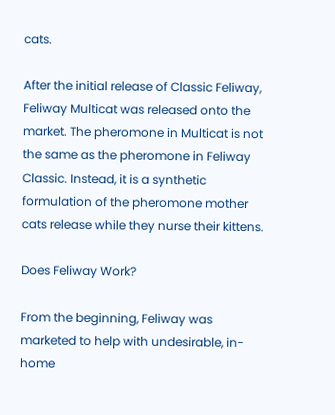cats.

After the initial release of Classic Feliway, Feliway Multicat was released onto the market. The pheromone in Multicat is not the same as the pheromone in Feliway Classic. Instead, it is a synthetic formulation of the pheromone mother cats release while they nurse their kittens.

Does Feliway Work?

From the beginning, Feliway was marketed to help with undesirable, in-home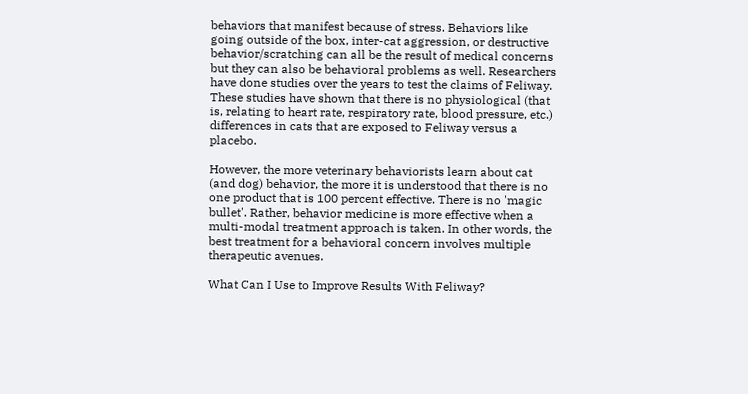behaviors that manifest because of stress. Behaviors like going outside of the box, inter-cat aggression, or destructive behavior/scratching can all be the result of medical concerns but they can also be behavioral problems as well. Researchers have done studies over the years to test the claims of Feliway. These studies have shown that there is no physiological (that is, relating to heart rate, respiratory rate, blood pressure, etc.) differences in cats that are exposed to Feliway versus a placebo.

However, the more veterinary behaviorists learn about cat (and dog) behavior, the more it is understood that there is no one product that is 100 percent effective. There is no 'magic bullet'. Rather, behavior medicine is more effective when a multi-modal treatment approach is taken. In other words, the best treatment for a behavioral concern involves multiple therapeutic avenues.

What Can I Use to Improve Results With Feliway?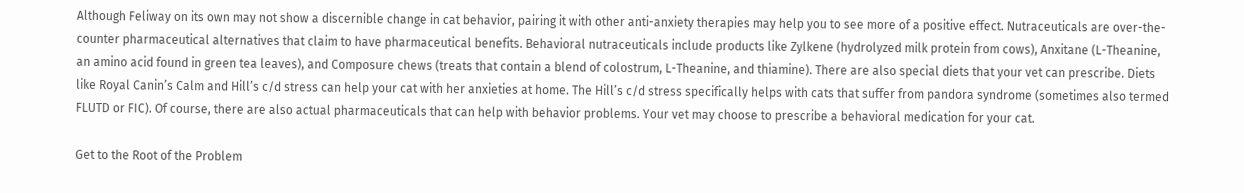Although Feliway on its own may not show a discernible change in cat behavior, pairing it with other anti-anxiety therapies may help you to see more of a positive effect. Nutraceuticals are over-the-counter pharmaceutical alternatives that claim to have pharmaceutical benefits. Behavioral nutraceuticals include products like Zylkene (hydrolyzed milk protein from cows), Anxitane (L-Theanine, an amino acid found in green tea leaves), and Composure chews (treats that contain a blend of colostrum, L-Theanine, and thiamine). There are also special diets that your vet can prescribe. Diets like Royal Canin’s Calm and Hill’s c/d stress can help your cat with her anxieties at home. The Hill’s c/d stress specifically helps with cats that suffer from pandora syndrome (sometimes also termed FLUTD or FIC). Of course, there are also actual pharmaceuticals that can help with behavior problems. Your vet may choose to prescribe a behavioral medication for your cat.

Get to the Root of the Problem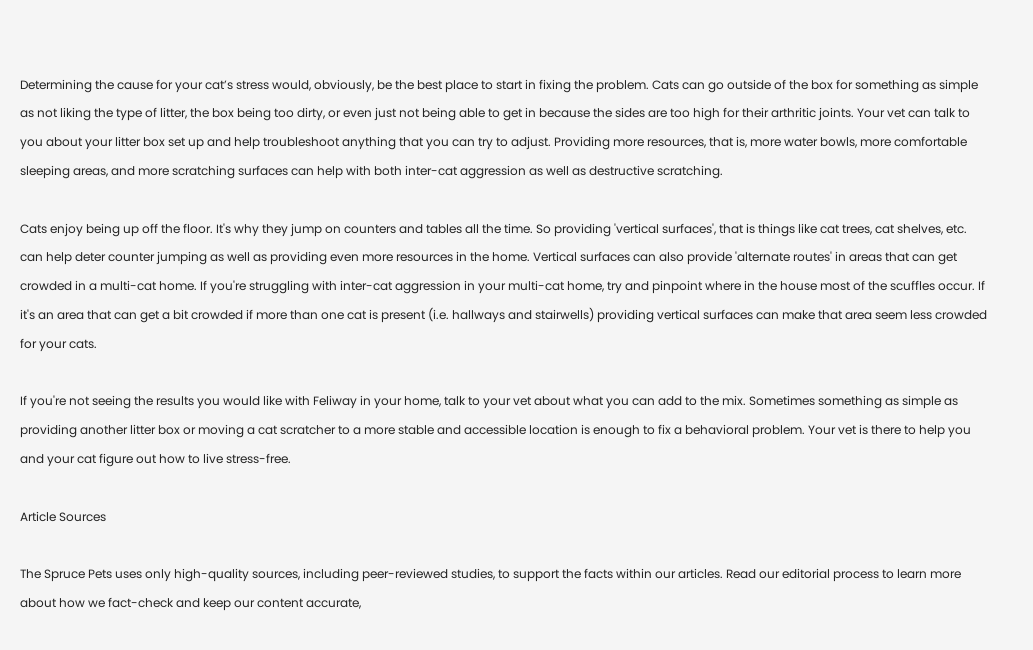Determining the cause for your cat’s stress would, obviously, be the best place to start in fixing the problem. Cats can go outside of the box for something as simple as not liking the type of litter, the box being too dirty, or even just not being able to get in because the sides are too high for their arthritic joints. Your vet can talk to you about your litter box set up and help troubleshoot anything that you can try to adjust. Providing more resources, that is, more water bowls, more comfortable sleeping areas, and more scratching surfaces can help with both inter-cat aggression as well as destructive scratching.

Cats enjoy being up off the floor. It's why they jump on counters and tables all the time. So providing 'vertical surfaces', that is things like cat trees, cat shelves, etc. can help deter counter jumping as well as providing even more resources in the home. Vertical surfaces can also provide 'alternate routes' in areas that can get crowded in a multi-cat home. If you're struggling with inter-cat aggression in your multi-cat home, try and pinpoint where in the house most of the scuffles occur. If it's an area that can get a bit crowded if more than one cat is present (i.e. hallways and stairwells) providing vertical surfaces can make that area seem less crowded for your cats.

If you're not seeing the results you would like with Feliway in your home, talk to your vet about what you can add to the mix. Sometimes something as simple as providing another litter box or moving a cat scratcher to a more stable and accessible location is enough to fix a behavioral problem. Your vet is there to help you and your cat figure out how to live stress-free.

Article Sources

The Spruce Pets uses only high-quality sources, including peer-reviewed studies, to support the facts within our articles. Read our editorial process to learn more about how we fact-check and keep our content accurate,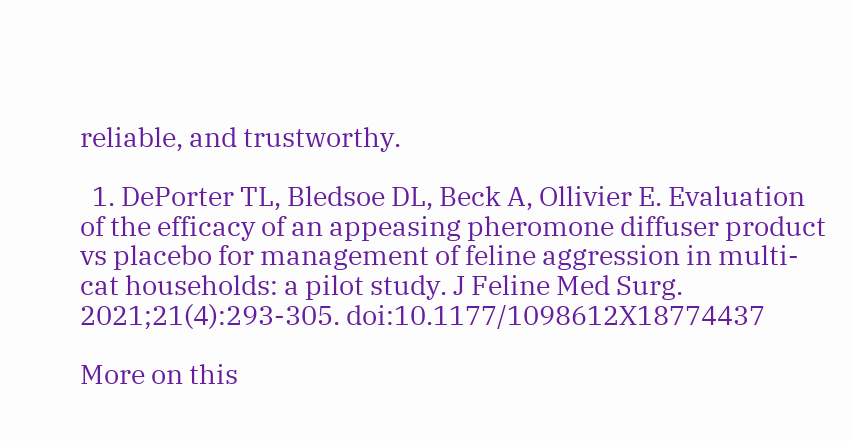reliable, and trustworthy.

  1. DePorter TL, Bledsoe DL, Beck A, Ollivier E. Evaluation of the efficacy of an appeasing pheromone diffuser product vs placebo for management of feline aggression in multi-cat households: a pilot study. J Feline Med Surg. 2021;21(4):293-305. doi:10.1177/1098612X18774437

More on this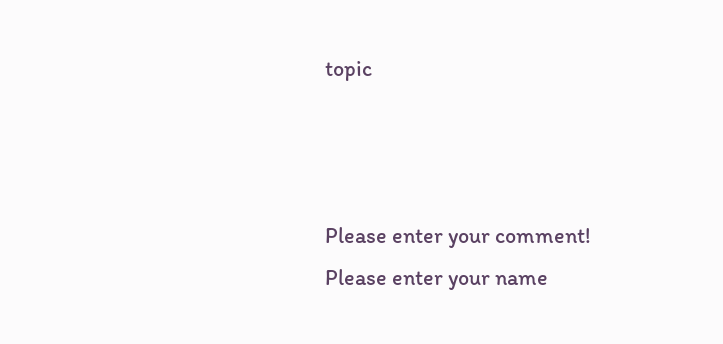topic



Please enter your comment!
Please enter your name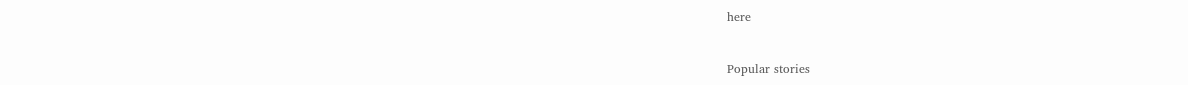here


Popular stories